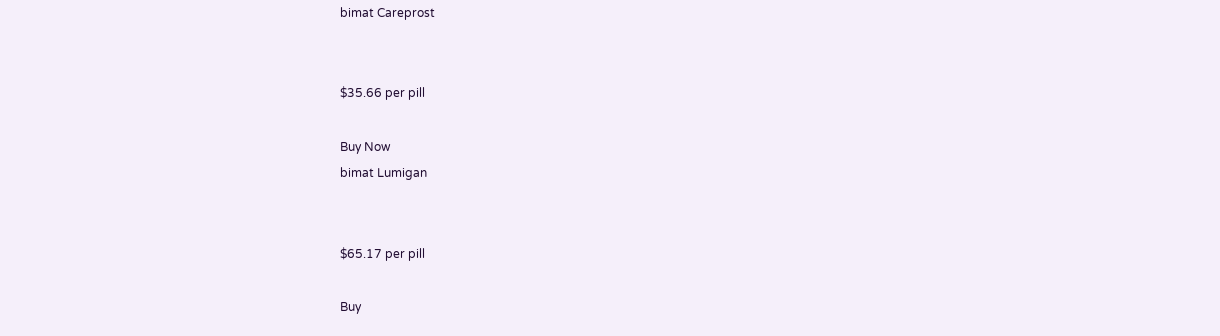bimat Careprost


$35.66 per pill

Buy Now
bimat Lumigan


$65.17 per pill

Buy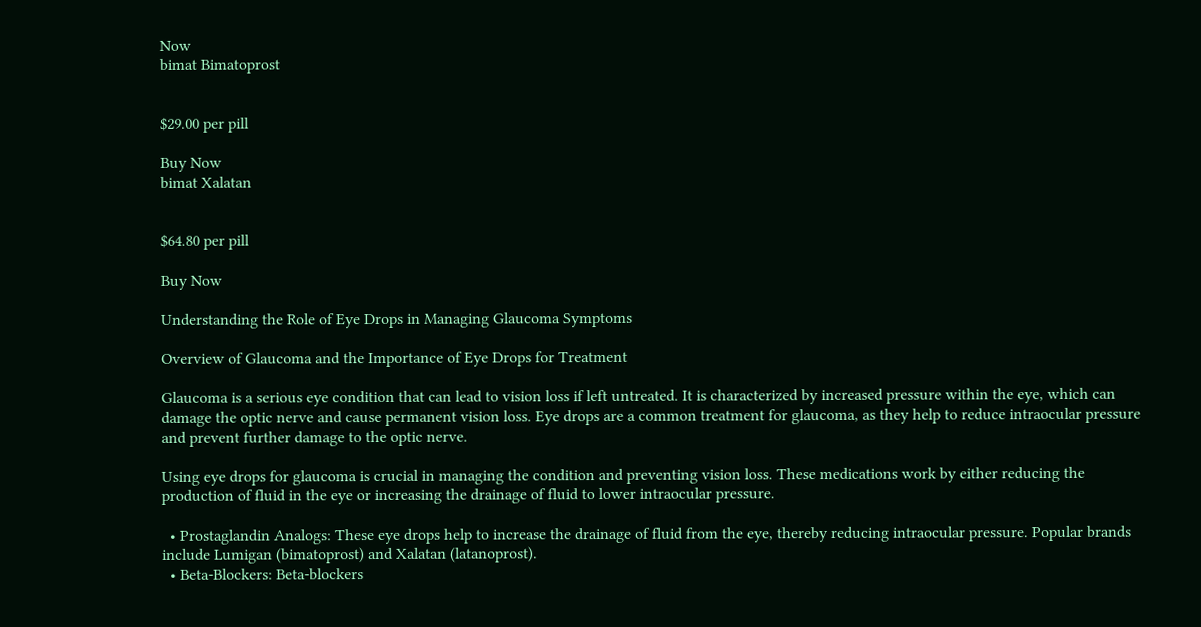Now
bimat Bimatoprost


$29.00 per pill

Buy Now
bimat Xalatan


$64.80 per pill

Buy Now

Understanding the Role of Eye Drops in Managing Glaucoma Symptoms

Overview of Glaucoma and the Importance of Eye Drops for Treatment

Glaucoma is a serious eye condition that can lead to vision loss if left untreated. It is characterized by increased pressure within the eye, which can damage the optic nerve and cause permanent vision loss. Eye drops are a common treatment for glaucoma, as they help to reduce intraocular pressure and prevent further damage to the optic nerve.

Using eye drops for glaucoma is crucial in managing the condition and preventing vision loss. These medications work by either reducing the production of fluid in the eye or increasing the drainage of fluid to lower intraocular pressure.

  • Prostaglandin Analogs: These eye drops help to increase the drainage of fluid from the eye, thereby reducing intraocular pressure. Popular brands include Lumigan (bimatoprost) and Xalatan (latanoprost).
  • Beta-Blockers: Beta-blockers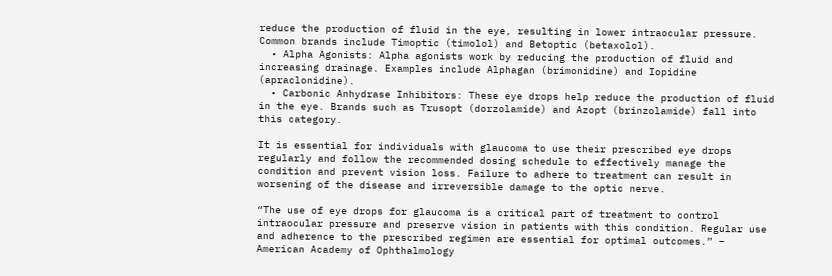reduce the production of fluid in the eye, resulting in lower intraocular pressure. Common brands include Timoptic (timolol) and Betoptic (betaxolol).
  • Alpha Agonists: Alpha agonists work by reducing the production of fluid and increasing drainage. Examples include Alphagan (brimonidine) and Iopidine (apraclonidine).
  • Carbonic Anhydrase Inhibitors: These eye drops help reduce the production of fluid in the eye. Brands such as Trusopt (dorzolamide) and Azopt (brinzolamide) fall into this category.

It is essential for individuals with glaucoma to use their prescribed eye drops regularly and follow the recommended dosing schedule to effectively manage the condition and prevent vision loss. Failure to adhere to treatment can result in worsening of the disease and irreversible damage to the optic nerve.

“The use of eye drops for glaucoma is a critical part of treatment to control intraocular pressure and preserve vision in patients with this condition. Regular use and adherence to the prescribed regimen are essential for optimal outcomes.” – American Academy of Ophthalmology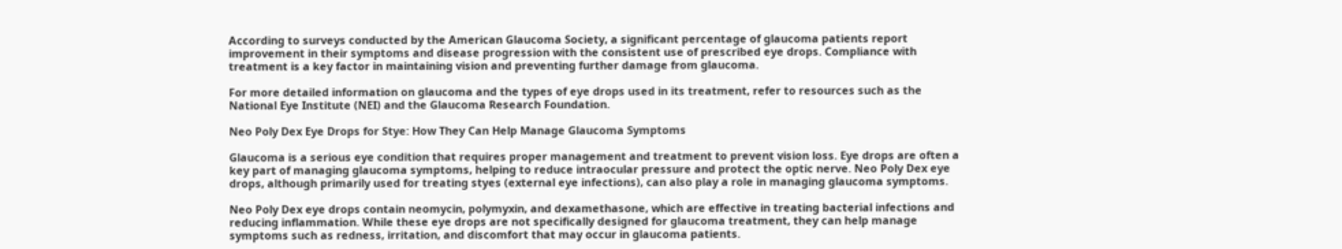According to surveys conducted by the American Glaucoma Society, a significant percentage of glaucoma patients report improvement in their symptoms and disease progression with the consistent use of prescribed eye drops. Compliance with treatment is a key factor in maintaining vision and preventing further damage from glaucoma.

For more detailed information on glaucoma and the types of eye drops used in its treatment, refer to resources such as the National Eye Institute (NEI) and the Glaucoma Research Foundation.

Neo Poly Dex Eye Drops for Stye: How They Can Help Manage Glaucoma Symptoms

Glaucoma is a serious eye condition that requires proper management and treatment to prevent vision loss. Eye drops are often a key part of managing glaucoma symptoms, helping to reduce intraocular pressure and protect the optic nerve. Neo Poly Dex eye drops, although primarily used for treating styes (external eye infections), can also play a role in managing glaucoma symptoms.

Neo Poly Dex eye drops contain neomycin, polymyxin, and dexamethasone, which are effective in treating bacterial infections and reducing inflammation. While these eye drops are not specifically designed for glaucoma treatment, they can help manage symptoms such as redness, irritation, and discomfort that may occur in glaucoma patients.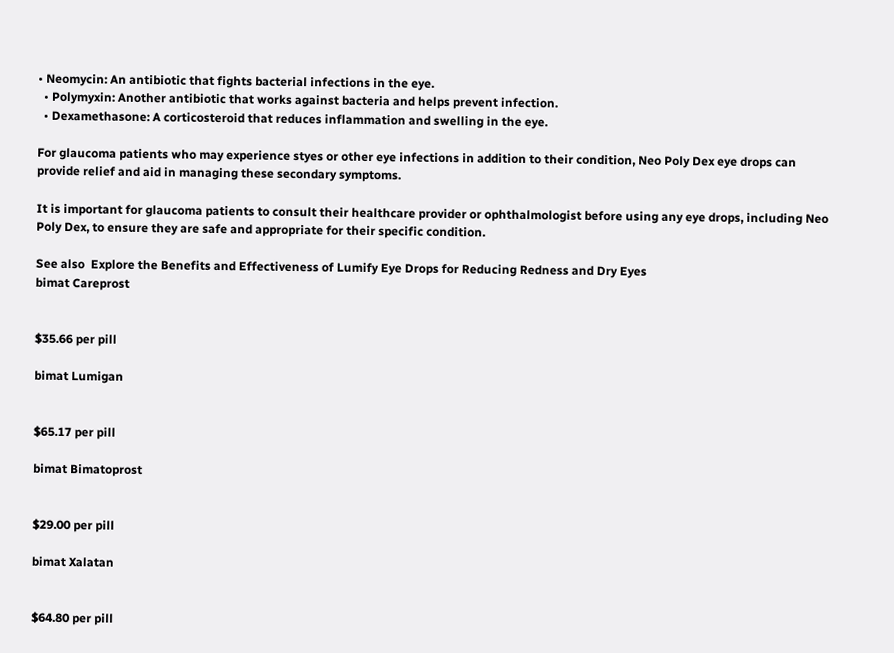• Neomycin: An antibiotic that fights bacterial infections in the eye.
  • Polymyxin: Another antibiotic that works against bacteria and helps prevent infection.
  • Dexamethasone: A corticosteroid that reduces inflammation and swelling in the eye.

For glaucoma patients who may experience styes or other eye infections in addition to their condition, Neo Poly Dex eye drops can provide relief and aid in managing these secondary symptoms.

It is important for glaucoma patients to consult their healthcare provider or ophthalmologist before using any eye drops, including Neo Poly Dex, to ensure they are safe and appropriate for their specific condition.

See also  Explore the Benefits and Effectiveness of Lumify Eye Drops for Reducing Redness and Dry Eyes
bimat Careprost


$35.66 per pill

bimat Lumigan


$65.17 per pill

bimat Bimatoprost


$29.00 per pill

bimat Xalatan


$64.80 per pill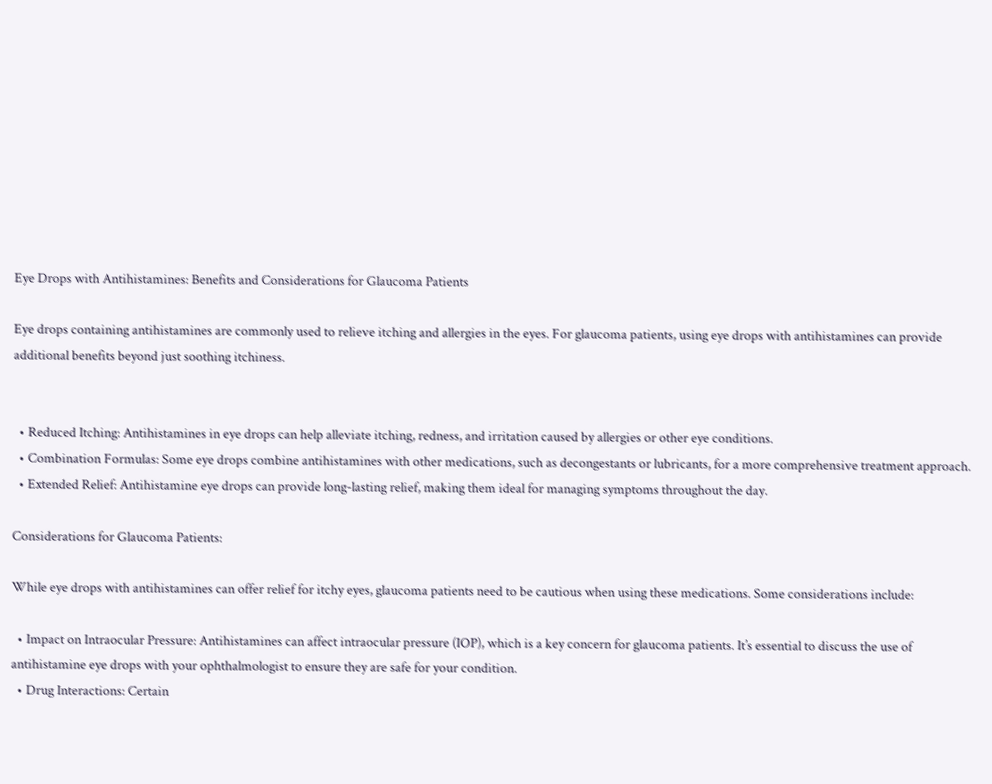Eye Drops with Antihistamines: Benefits and Considerations for Glaucoma Patients

Eye drops containing antihistamines are commonly used to relieve itching and allergies in the eyes. For glaucoma patients, using eye drops with antihistamines can provide additional benefits beyond just soothing itchiness.


  • Reduced Itching: Antihistamines in eye drops can help alleviate itching, redness, and irritation caused by allergies or other eye conditions.
  • Combination Formulas: Some eye drops combine antihistamines with other medications, such as decongestants or lubricants, for a more comprehensive treatment approach.
  • Extended Relief: Antihistamine eye drops can provide long-lasting relief, making them ideal for managing symptoms throughout the day.

Considerations for Glaucoma Patients:

While eye drops with antihistamines can offer relief for itchy eyes, glaucoma patients need to be cautious when using these medications. Some considerations include:

  • Impact on Intraocular Pressure: Antihistamines can affect intraocular pressure (IOP), which is a key concern for glaucoma patients. It’s essential to discuss the use of antihistamine eye drops with your ophthalmologist to ensure they are safe for your condition.
  • Drug Interactions: Certain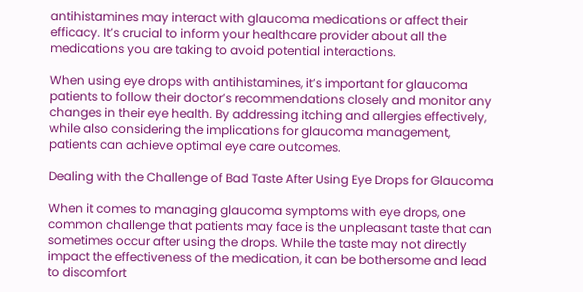antihistamines may interact with glaucoma medications or affect their efficacy. It’s crucial to inform your healthcare provider about all the medications you are taking to avoid potential interactions.

When using eye drops with antihistamines, it’s important for glaucoma patients to follow their doctor’s recommendations closely and monitor any changes in their eye health. By addressing itching and allergies effectively, while also considering the implications for glaucoma management, patients can achieve optimal eye care outcomes.

Dealing with the Challenge of Bad Taste After Using Eye Drops for Glaucoma

When it comes to managing glaucoma symptoms with eye drops, one common challenge that patients may face is the unpleasant taste that can sometimes occur after using the drops. While the taste may not directly impact the effectiveness of the medication, it can be bothersome and lead to discomfort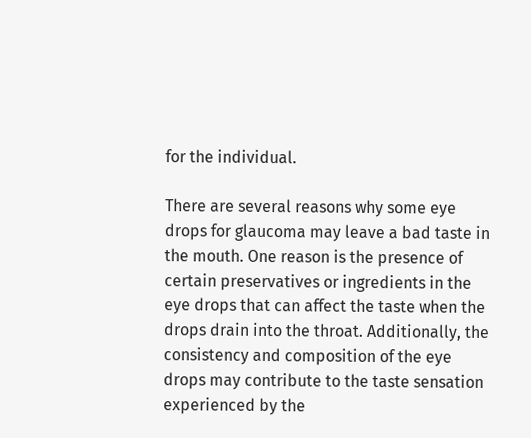for the individual.

There are several reasons why some eye drops for glaucoma may leave a bad taste in the mouth. One reason is the presence of certain preservatives or ingredients in the eye drops that can affect the taste when the drops drain into the throat. Additionally, the consistency and composition of the eye drops may contribute to the taste sensation experienced by the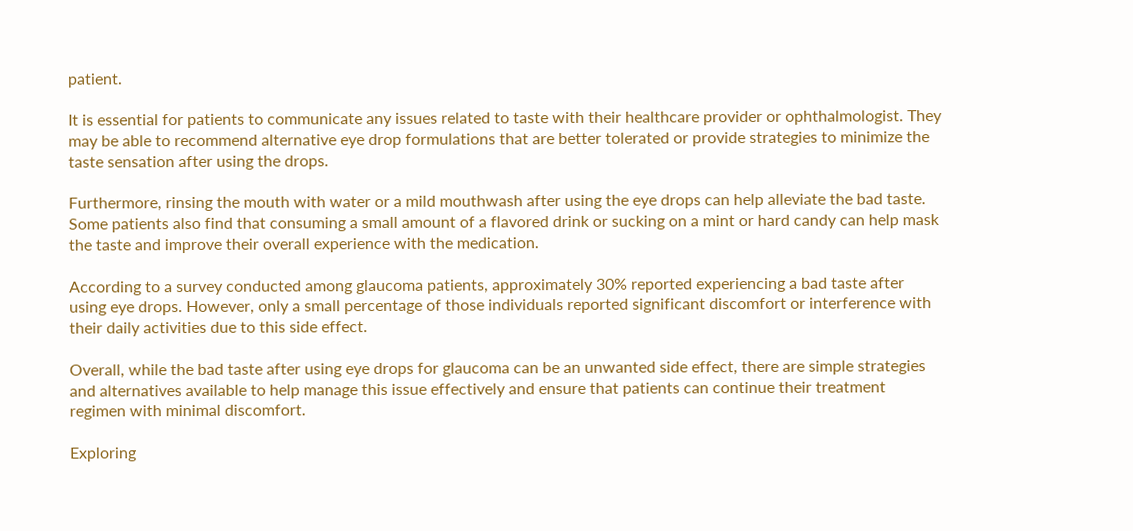patient.

It is essential for patients to communicate any issues related to taste with their healthcare provider or ophthalmologist. They may be able to recommend alternative eye drop formulations that are better tolerated or provide strategies to minimize the taste sensation after using the drops.

Furthermore, rinsing the mouth with water or a mild mouthwash after using the eye drops can help alleviate the bad taste. Some patients also find that consuming a small amount of a flavored drink or sucking on a mint or hard candy can help mask the taste and improve their overall experience with the medication.

According to a survey conducted among glaucoma patients, approximately 30% reported experiencing a bad taste after using eye drops. However, only a small percentage of those individuals reported significant discomfort or interference with their daily activities due to this side effect.

Overall, while the bad taste after using eye drops for glaucoma can be an unwanted side effect, there are simple strategies and alternatives available to help manage this issue effectively and ensure that patients can continue their treatment regimen with minimal discomfort.

Exploring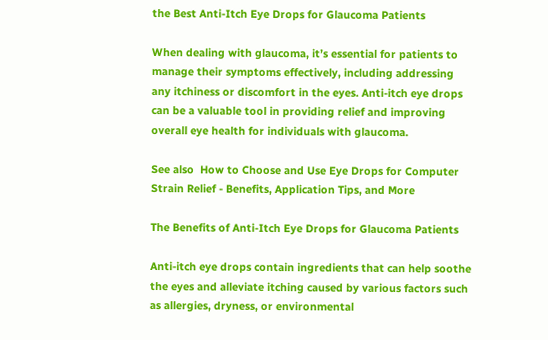the Best Anti-Itch Eye Drops for Glaucoma Patients

When dealing with glaucoma, it’s essential for patients to manage their symptoms effectively, including addressing any itchiness or discomfort in the eyes. Anti-itch eye drops can be a valuable tool in providing relief and improving overall eye health for individuals with glaucoma.

See also  How to Choose and Use Eye Drops for Computer Strain Relief - Benefits, Application Tips, and More

The Benefits of Anti-Itch Eye Drops for Glaucoma Patients

Anti-itch eye drops contain ingredients that can help soothe the eyes and alleviate itching caused by various factors such as allergies, dryness, or environmental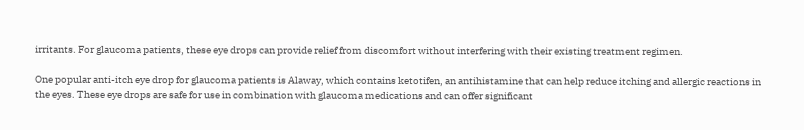irritants. For glaucoma patients, these eye drops can provide relief from discomfort without interfering with their existing treatment regimen.

One popular anti-itch eye drop for glaucoma patients is Alaway, which contains ketotifen, an antihistamine that can help reduce itching and allergic reactions in the eyes. These eye drops are safe for use in combination with glaucoma medications and can offer significant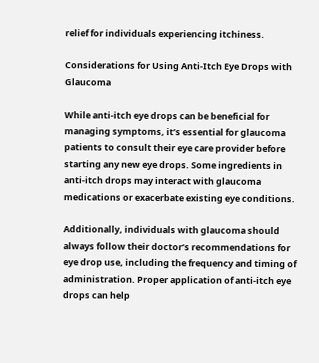relief for individuals experiencing itchiness.

Considerations for Using Anti-Itch Eye Drops with Glaucoma

While anti-itch eye drops can be beneficial for managing symptoms, it’s essential for glaucoma patients to consult their eye care provider before starting any new eye drops. Some ingredients in anti-itch drops may interact with glaucoma medications or exacerbate existing eye conditions.

Additionally, individuals with glaucoma should always follow their doctor’s recommendations for eye drop use, including the frequency and timing of administration. Proper application of anti-itch eye drops can help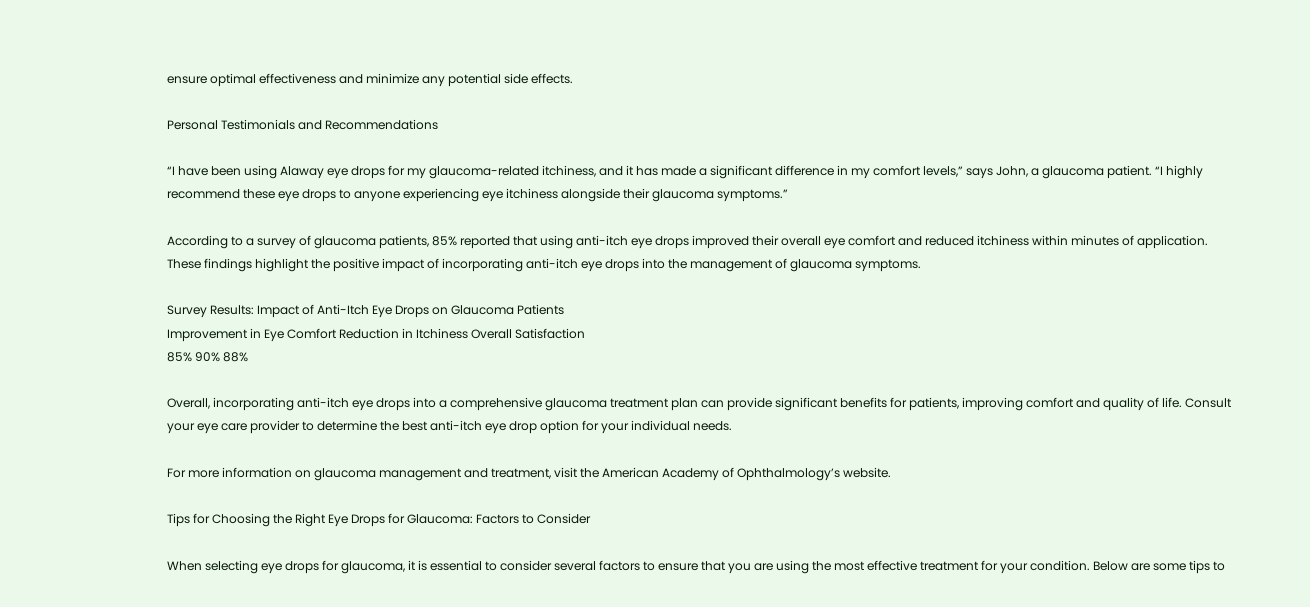ensure optimal effectiveness and minimize any potential side effects.

Personal Testimonials and Recommendations

“I have been using Alaway eye drops for my glaucoma-related itchiness, and it has made a significant difference in my comfort levels,” says John, a glaucoma patient. “I highly recommend these eye drops to anyone experiencing eye itchiness alongside their glaucoma symptoms.”

According to a survey of glaucoma patients, 85% reported that using anti-itch eye drops improved their overall eye comfort and reduced itchiness within minutes of application. These findings highlight the positive impact of incorporating anti-itch eye drops into the management of glaucoma symptoms.

Survey Results: Impact of Anti-Itch Eye Drops on Glaucoma Patients
Improvement in Eye Comfort Reduction in Itchiness Overall Satisfaction
85% 90% 88%

Overall, incorporating anti-itch eye drops into a comprehensive glaucoma treatment plan can provide significant benefits for patients, improving comfort and quality of life. Consult your eye care provider to determine the best anti-itch eye drop option for your individual needs.

For more information on glaucoma management and treatment, visit the American Academy of Ophthalmology’s website.

Tips for Choosing the Right Eye Drops for Glaucoma: Factors to Consider

When selecting eye drops for glaucoma, it is essential to consider several factors to ensure that you are using the most effective treatment for your condition. Below are some tips to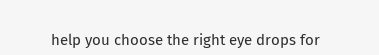help you choose the right eye drops for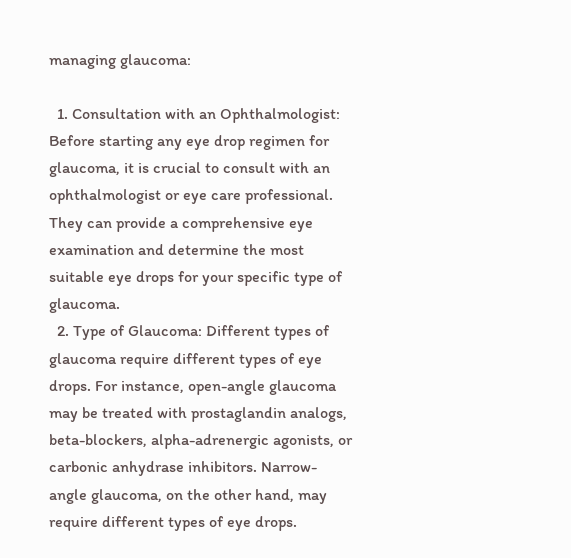managing glaucoma:

  1. Consultation with an Ophthalmologist: Before starting any eye drop regimen for glaucoma, it is crucial to consult with an ophthalmologist or eye care professional. They can provide a comprehensive eye examination and determine the most suitable eye drops for your specific type of glaucoma.
  2. Type of Glaucoma: Different types of glaucoma require different types of eye drops. For instance, open-angle glaucoma may be treated with prostaglandin analogs, beta-blockers, alpha-adrenergic agonists, or carbonic anhydrase inhibitors. Narrow-angle glaucoma, on the other hand, may require different types of eye drops.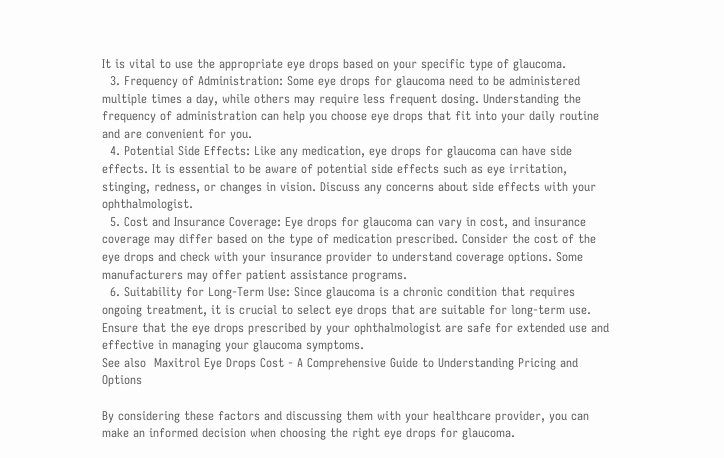It is vital to use the appropriate eye drops based on your specific type of glaucoma.
  3. Frequency of Administration: Some eye drops for glaucoma need to be administered multiple times a day, while others may require less frequent dosing. Understanding the frequency of administration can help you choose eye drops that fit into your daily routine and are convenient for you.
  4. Potential Side Effects: Like any medication, eye drops for glaucoma can have side effects. It is essential to be aware of potential side effects such as eye irritation, stinging, redness, or changes in vision. Discuss any concerns about side effects with your ophthalmologist.
  5. Cost and Insurance Coverage: Eye drops for glaucoma can vary in cost, and insurance coverage may differ based on the type of medication prescribed. Consider the cost of the eye drops and check with your insurance provider to understand coverage options. Some manufacturers may offer patient assistance programs.
  6. Suitability for Long-Term Use: Since glaucoma is a chronic condition that requires ongoing treatment, it is crucial to select eye drops that are suitable for long-term use. Ensure that the eye drops prescribed by your ophthalmologist are safe for extended use and effective in managing your glaucoma symptoms.
See also  Maxitrol Eye Drops Cost - A Comprehensive Guide to Understanding Pricing and Options

By considering these factors and discussing them with your healthcare provider, you can make an informed decision when choosing the right eye drops for glaucoma.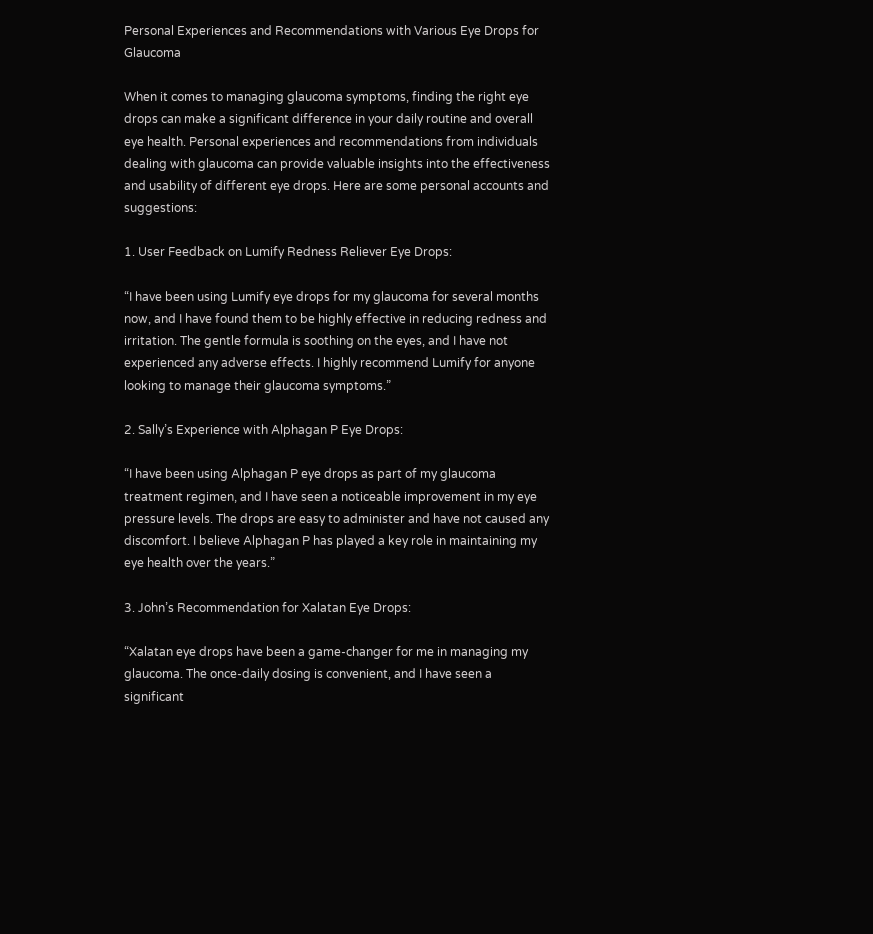Personal Experiences and Recommendations with Various Eye Drops for Glaucoma

When it comes to managing glaucoma symptoms, finding the right eye drops can make a significant difference in your daily routine and overall eye health. Personal experiences and recommendations from individuals dealing with glaucoma can provide valuable insights into the effectiveness and usability of different eye drops. Here are some personal accounts and suggestions:

1. User Feedback on Lumify Redness Reliever Eye Drops:

“I have been using Lumify eye drops for my glaucoma for several months now, and I have found them to be highly effective in reducing redness and irritation. The gentle formula is soothing on the eyes, and I have not experienced any adverse effects. I highly recommend Lumify for anyone looking to manage their glaucoma symptoms.”

2. Sally’s Experience with Alphagan P Eye Drops:

“I have been using Alphagan P eye drops as part of my glaucoma treatment regimen, and I have seen a noticeable improvement in my eye pressure levels. The drops are easy to administer and have not caused any discomfort. I believe Alphagan P has played a key role in maintaining my eye health over the years.”

3. John’s Recommendation for Xalatan Eye Drops:

“Xalatan eye drops have been a game-changer for me in managing my glaucoma. The once-daily dosing is convenient, and I have seen a significant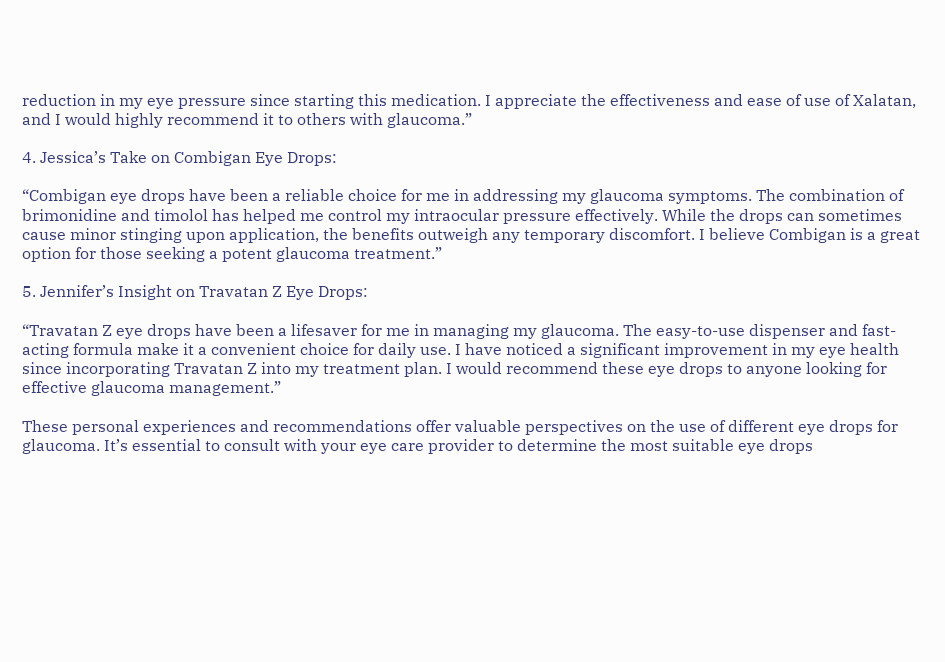reduction in my eye pressure since starting this medication. I appreciate the effectiveness and ease of use of Xalatan, and I would highly recommend it to others with glaucoma.”

4. Jessica’s Take on Combigan Eye Drops:

“Combigan eye drops have been a reliable choice for me in addressing my glaucoma symptoms. The combination of brimonidine and timolol has helped me control my intraocular pressure effectively. While the drops can sometimes cause minor stinging upon application, the benefits outweigh any temporary discomfort. I believe Combigan is a great option for those seeking a potent glaucoma treatment.”

5. Jennifer’s Insight on Travatan Z Eye Drops:

“Travatan Z eye drops have been a lifesaver for me in managing my glaucoma. The easy-to-use dispenser and fast-acting formula make it a convenient choice for daily use. I have noticed a significant improvement in my eye health since incorporating Travatan Z into my treatment plan. I would recommend these eye drops to anyone looking for effective glaucoma management.”

These personal experiences and recommendations offer valuable perspectives on the use of different eye drops for glaucoma. It’s essential to consult with your eye care provider to determine the most suitable eye drops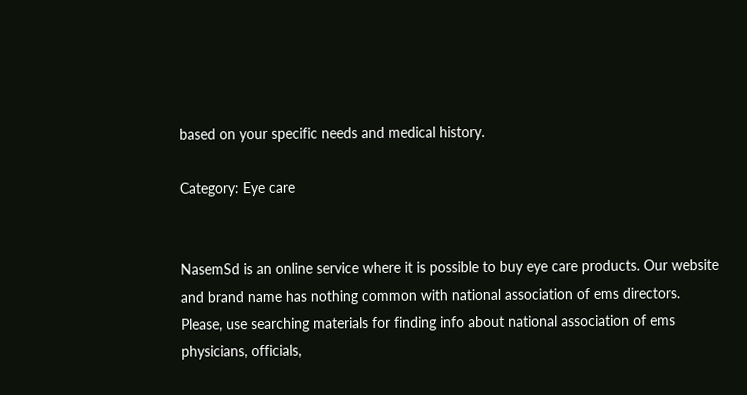based on your specific needs and medical history.

Category: Eye care


NasemSd is an online service where it is possible to buy eye care products. Our website and brand name has nothing common with national association of ems directors. Please, use searching materials for finding info about national association of ems physicians, officials,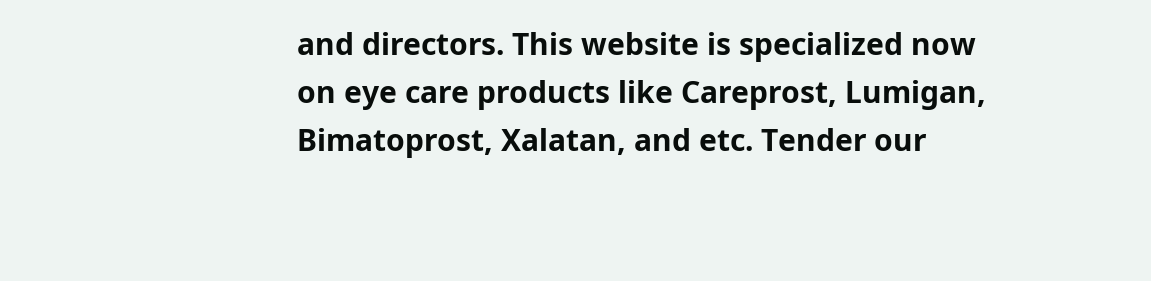and directors. This website is specialized now on eye care products like Careprost, Lumigan, Bimatoprost, Xalatan, and etc. Tender our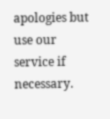apologies but use our service if necessary.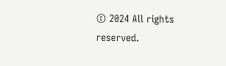© 2024 All rights reserved.